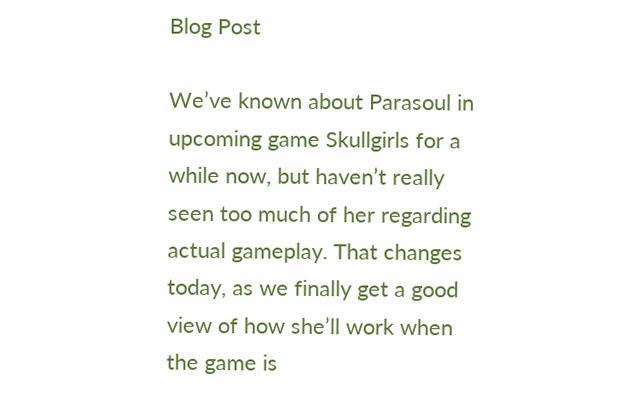Blog Post

We’ve known about Parasoul in upcoming game Skullgirls for a while now, but haven’t really seen too much of her regarding actual gameplay. That changes today, as we finally get a good view of how she’ll work when the game is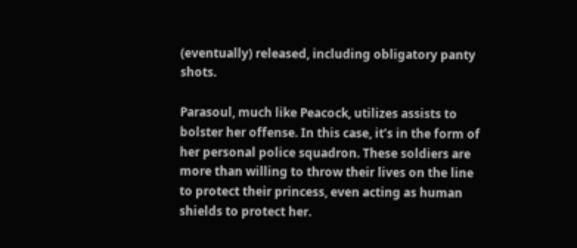(eventually) released, including obligatory panty shots.

Parasoul, much like Peacock, utilizes assists to bolster her offense. In this case, it’s in the form of her personal police squadron. These soldiers are more than willing to throw their lives on the line to protect their princess, even acting as human shields to protect her.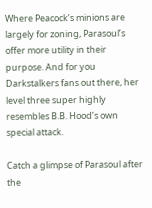Where Peacock’s minions are largely for zoning, Parasoul’s offer more utility in their purpose. And for you Darkstalkers fans out there, her level three super highly resembles B.B. Hood’s own special attack.

Catch a glimpse of Parasoul after the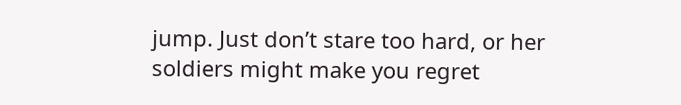jump. Just don’t stare too hard, or her soldiers might make you regret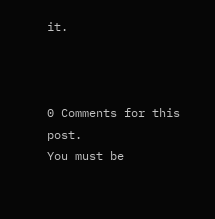it.



0 Comments for this post.
You must be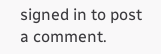signed in to post a comment.